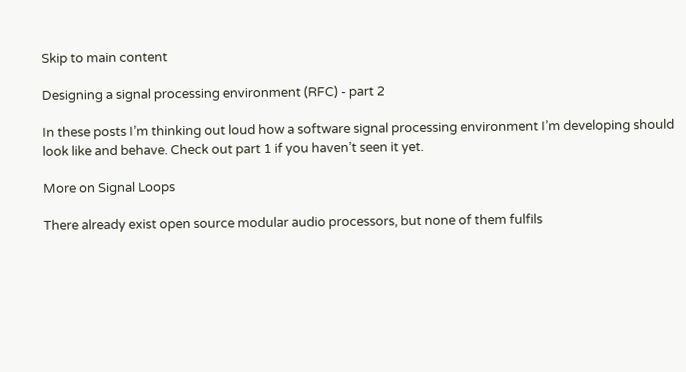Skip to main content

Designing a signal processing environment (RFC) - part 2

In these posts I’m thinking out loud how a software signal processing environment I’m developing should look like and behave. Check out part 1 if you haven’t seen it yet.

More on Signal Loops

There already exist open source modular audio processors, but none of them fulfils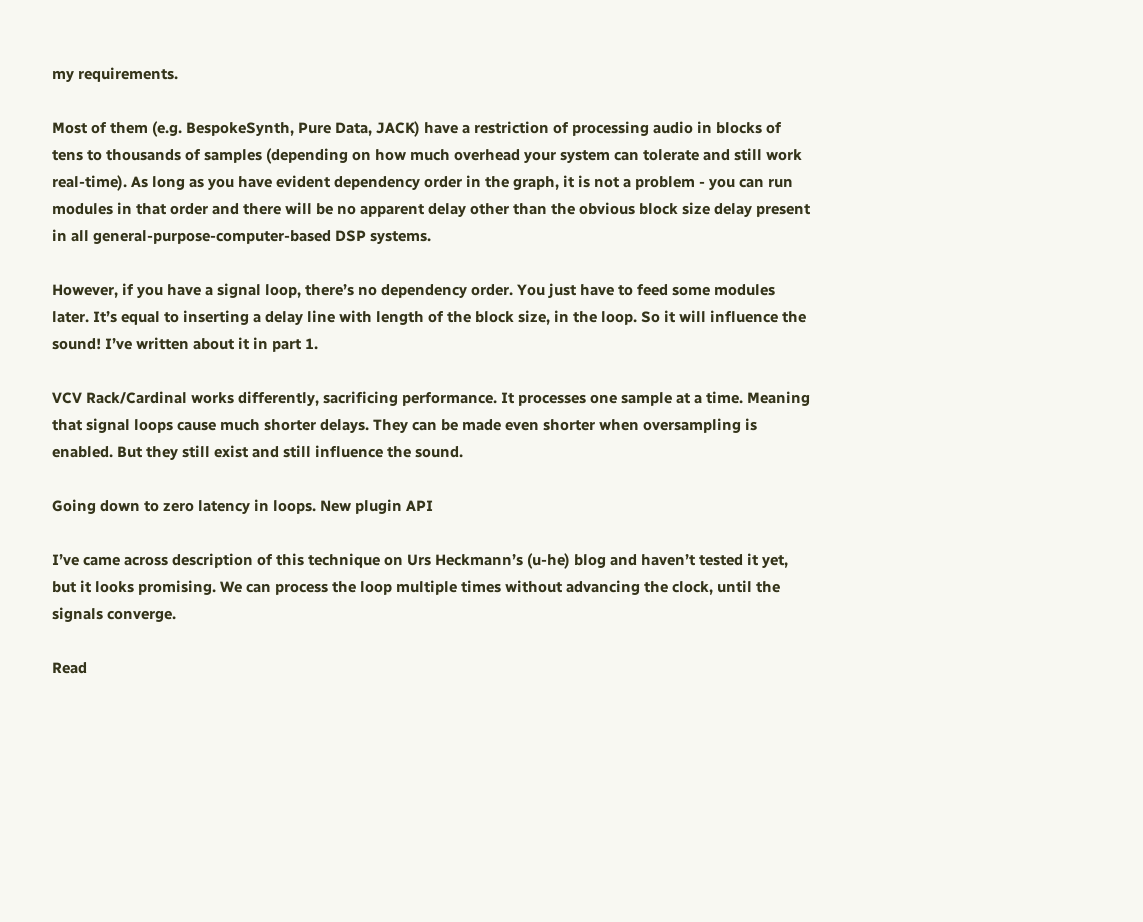my requirements.

Most of them (e.g. BespokeSynth, Pure Data, JACK) have a restriction of processing audio in blocks of tens to thousands of samples (depending on how much overhead your system can tolerate and still work real-time). As long as you have evident dependency order in the graph, it is not a problem - you can run modules in that order and there will be no apparent delay other than the obvious block size delay present in all general-purpose-computer-based DSP systems.

However, if you have a signal loop, there’s no dependency order. You just have to feed some modules later. It’s equal to inserting a delay line with length of the block size, in the loop. So it will influence the sound! I’ve written about it in part 1.

VCV Rack/Cardinal works differently, sacrificing performance. It processes one sample at a time. Meaning that signal loops cause much shorter delays. They can be made even shorter when oversampling is enabled. But they still exist and still influence the sound.

Going down to zero latency in loops. New plugin API

I’ve came across description of this technique on Urs Heckmann’s (u-he) blog and haven’t tested it yet, but it looks promising. We can process the loop multiple times without advancing the clock, until the signals converge.

Read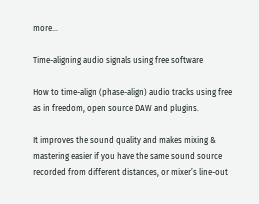more…

Time-aligning audio signals using free software

How to time-align (phase-align) audio tracks using free as in freedom, open source DAW and plugins.

It improves the sound quality and makes mixing & mastering easier if you have the same sound source recorded from different distances, or mixer’s line-out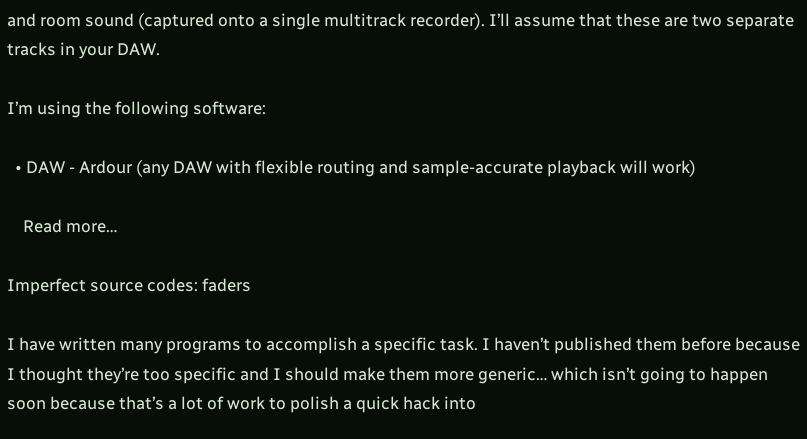and room sound (captured onto a single multitrack recorder). I’ll assume that these are two separate tracks in your DAW.

I’m using the following software:

  • DAW - Ardour (any DAW with flexible routing and sample-accurate playback will work)

    Read more…

Imperfect source codes: faders

I have written many programs to accomplish a specific task. I haven’t published them before because I thought they’re too specific and I should make them more generic… which isn’t going to happen soon because that’s a lot of work to polish a quick hack into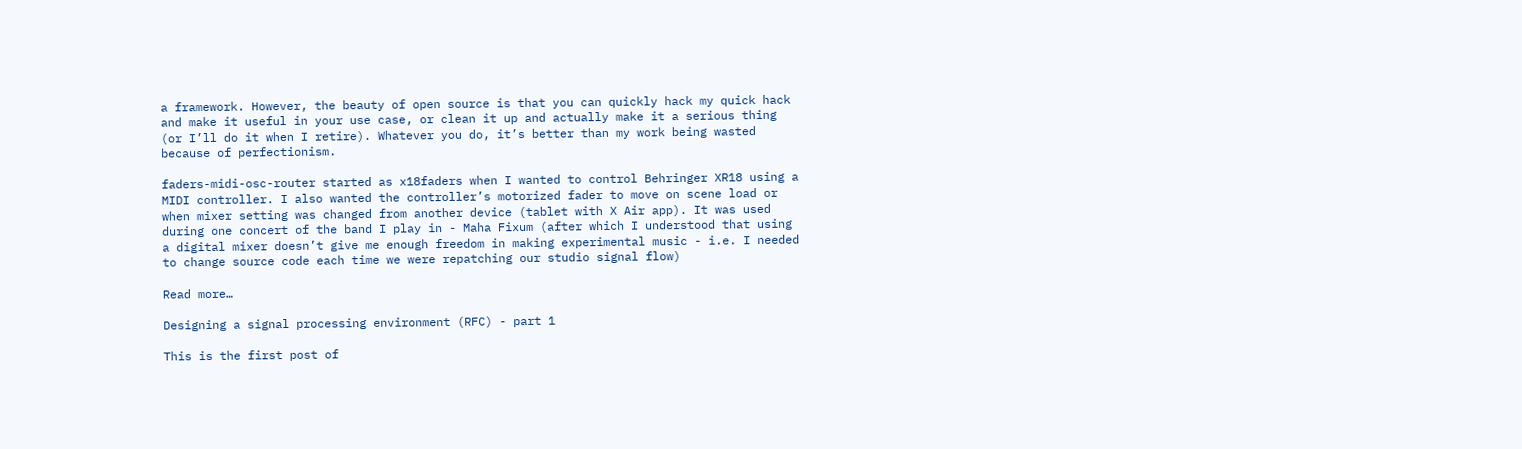a framework. However, the beauty of open source is that you can quickly hack my quick hack and make it useful in your use case, or clean it up and actually make it a serious thing (or I’ll do it when I retire). Whatever you do, it’s better than my work being wasted because of perfectionism.

faders-midi-osc-router started as x18faders when I wanted to control Behringer XR18 using a MIDI controller. I also wanted the controller’s motorized fader to move on scene load or when mixer setting was changed from another device (tablet with X Air app). It was used during one concert of the band I play in - Maha Fixum (after which I understood that using a digital mixer doesn’t give me enough freedom in making experimental music - i.e. I needed to change source code each time we were repatching our studio signal flow)

Read more…

Designing a signal processing environment (RFC) - part 1

This is the first post of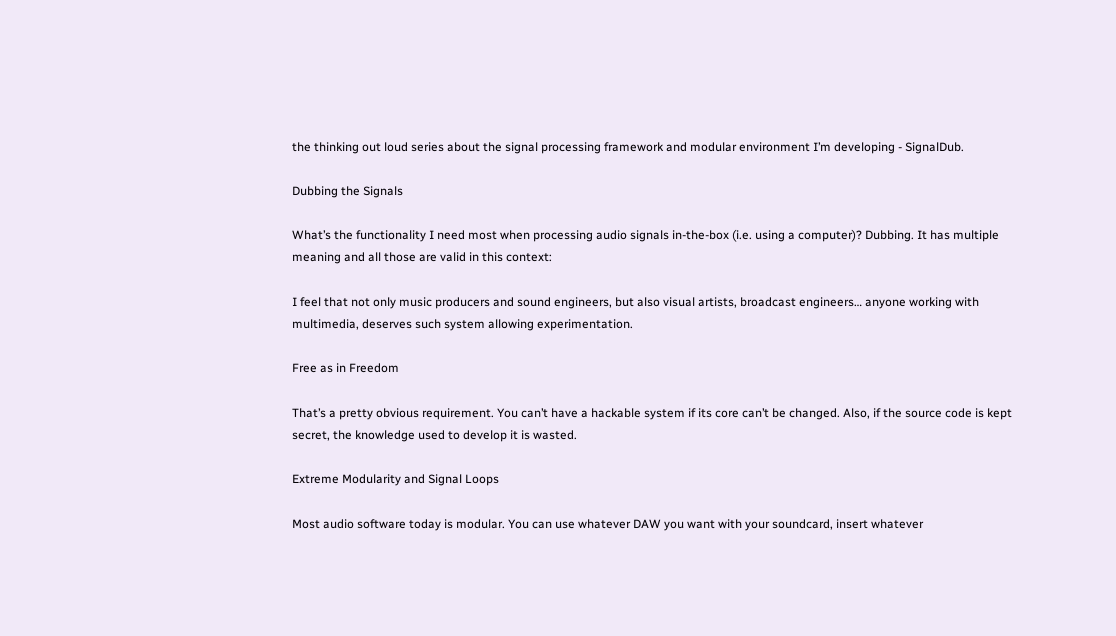the thinking out loud series about the signal processing framework and modular environment I’m developing - SignalDub.

Dubbing the Signals

What’s the functionality I need most when processing audio signals in-the-box (i.e. using a computer)? Dubbing. It has multiple meaning and all those are valid in this context:

I feel that not only music producers and sound engineers, but also visual artists, broadcast engineers… anyone working with multimedia, deserves such system allowing experimentation.

Free as in Freedom

That’s a pretty obvious requirement. You can’t have a hackable system if its core can’t be changed. Also, if the source code is kept secret, the knowledge used to develop it is wasted.

Extreme Modularity and Signal Loops

Most audio software today is modular. You can use whatever DAW you want with your soundcard, insert whatever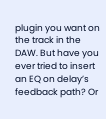plugin you want on the track in the DAW. But have you ever tried to insert an EQ on delay’s feedback path? Or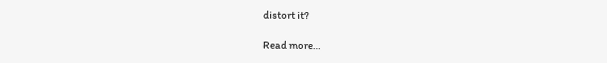distort it?

Read more…